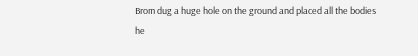Brom dug a huge hole on the ground and placed all the bodies he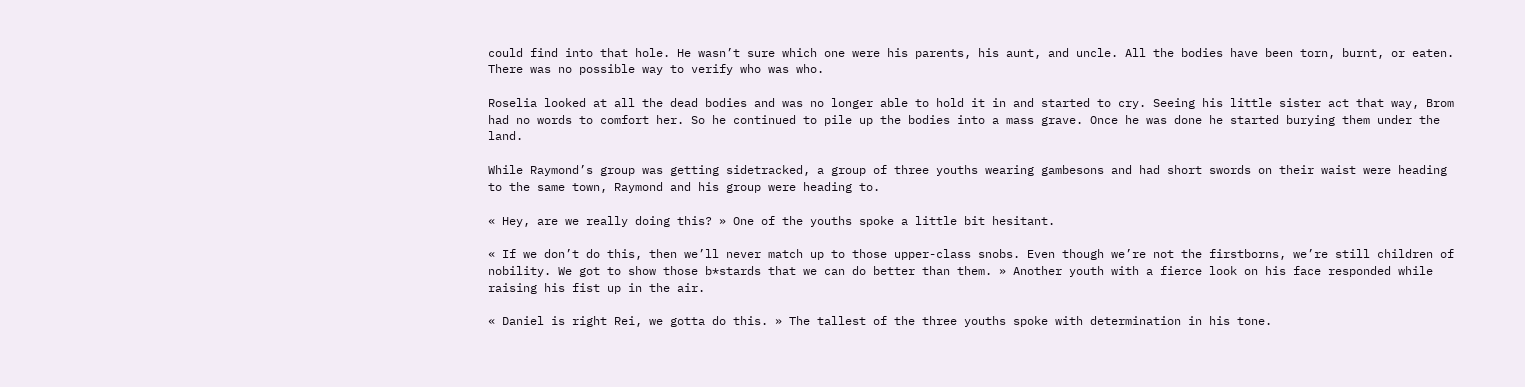could find into that hole. He wasn’t sure which one were his parents, his aunt, and uncle. All the bodies have been torn, burnt, or eaten. There was no possible way to verify who was who.

Roselia looked at all the dead bodies and was no longer able to hold it in and started to cry. Seeing his little sister act that way, Brom had no words to comfort her. So he continued to pile up the bodies into a mass grave. Once he was done he started burying them under the land.

While Raymond’s group was getting sidetracked, a group of three youths wearing gambesons and had short swords on their waist were heading to the same town, Raymond and his group were heading to.

« Hey, are we really doing this? » One of the youths spoke a little bit hesitant.

« If we don’t do this, then we’ll never match up to those upper-class snobs. Even though we’re not the firstborns, we’re still children of nobility. We got to show those b*stards that we can do better than them. » Another youth with a fierce look on his face responded while raising his fist up in the air.

« Daniel is right Rei, we gotta do this. » The tallest of the three youths spoke with determination in his tone.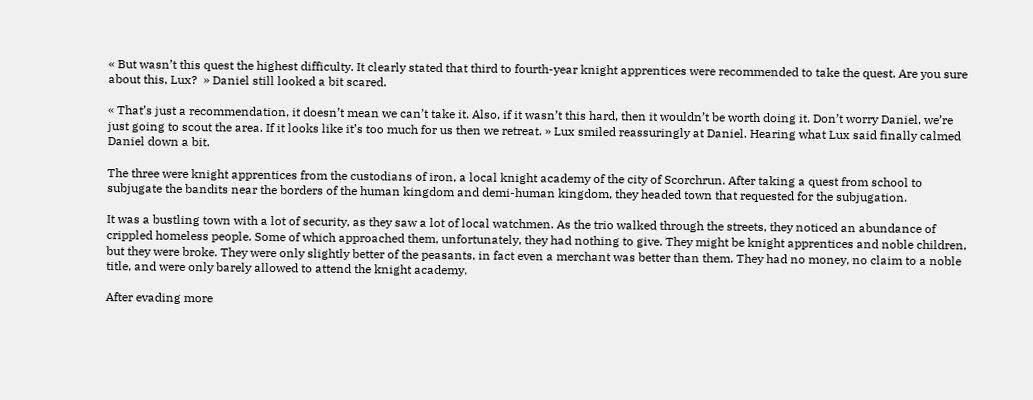« But wasn’t this quest the highest difficulty. It clearly stated that third to fourth-year knight apprentices were recommended to take the quest. Are you sure about this, Lux?  » Daniel still looked a bit scared.

« That’s just a recommendation, it doesn’t mean we can’t take it. Also, if it wasn’t this hard, then it wouldn’t be worth doing it. Don’t worry Daniel, we’re just going to scout the area. If it looks like it’s too much for us then we retreat. » Lux smiled reassuringly at Daniel. Hearing what Lux said finally calmed Daniel down a bit.

The three were knight apprentices from the custodians of iron, a local knight academy of the city of Scorchrun. After taking a quest from school to subjugate the bandits near the borders of the human kingdom and demi-human kingdom, they headed town that requested for the subjugation.

It was a bustling town with a lot of security, as they saw a lot of local watchmen. As the trio walked through the streets, they noticed an abundance of crippled homeless people. Some of which approached them, unfortunately, they had nothing to give. They might be knight apprentices and noble children, but they were broke. They were only slightly better of the peasants, in fact even a merchant was better than them. They had no money, no claim to a noble title, and were only barely allowed to attend the knight academy.

After evading more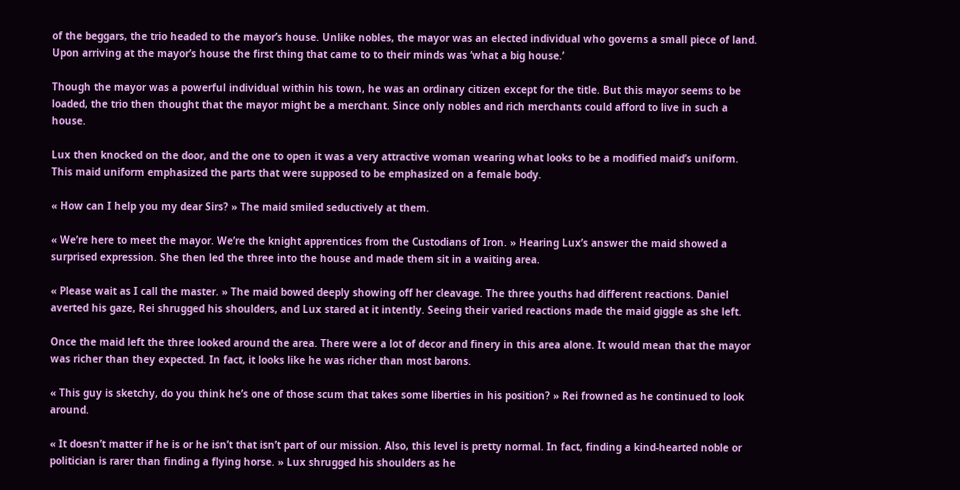of the beggars, the trio headed to the mayor’s house. Unlike nobles, the mayor was an elected individual who governs a small piece of land. Upon arriving at the mayor’s house the first thing that came to to their minds was ‘what a big house.’

Though the mayor was a powerful individual within his town, he was an ordinary citizen except for the title. But this mayor seems to be loaded, the trio then thought that the mayor might be a merchant. Since only nobles and rich merchants could afford to live in such a house.

Lux then knocked on the door, and the one to open it was a very attractive woman wearing what looks to be a modified maid’s uniform. This maid uniform emphasized the parts that were supposed to be emphasized on a female body.

« How can I help you my dear Sirs? » The maid smiled seductively at them.

« We’re here to meet the mayor. We’re the knight apprentices from the Custodians of Iron. » Hearing Lux’s answer the maid showed a surprised expression. She then led the three into the house and made them sit in a waiting area.

« Please wait as I call the master. » The maid bowed deeply showing off her cleavage. The three youths had different reactions. Daniel averted his gaze, Rei shrugged his shoulders, and Lux stared at it intently. Seeing their varied reactions made the maid giggle as she left.

Once the maid left the three looked around the area. There were a lot of decor and finery in this area alone. It would mean that the mayor was richer than they expected. In fact, it looks like he was richer than most barons.

« This guy is sketchy, do you think he’s one of those scum that takes some liberties in his position? » Rei frowned as he continued to look around.

« It doesn’t matter if he is or he isn’t that isn’t part of our mission. Also, this level is pretty normal. In fact, finding a kind-hearted noble or politician is rarer than finding a flying horse. » Lux shrugged his shoulders as he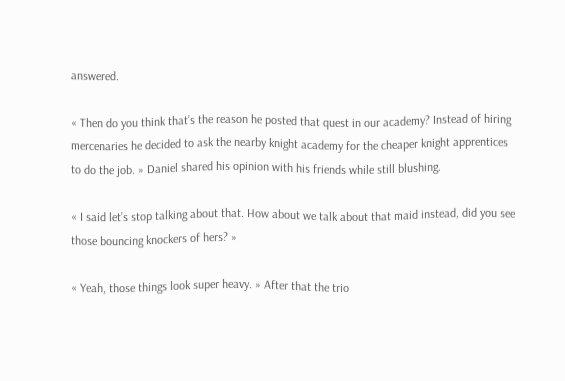answered.

« Then do you think that’s the reason he posted that quest in our academy? Instead of hiring mercenaries he decided to ask the nearby knight academy for the cheaper knight apprentices to do the job. » Daniel shared his opinion with his friends while still blushing.

« I said let’s stop talking about that. How about we talk about that maid instead, did you see those bouncing knockers of hers? »

« Yeah, those things look super heavy. » After that the trio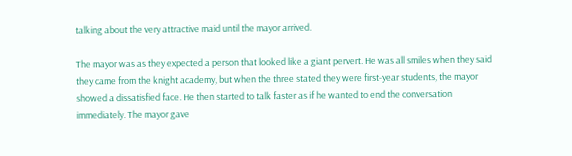talking about the very attractive maid until the mayor arrived.

The mayor was as they expected a person that looked like a giant pervert. He was all smiles when they said they came from the knight academy, but when the three stated they were first-year students, the mayor showed a dissatisfied face. He then started to talk faster as if he wanted to end the conversation immediately. The mayor gave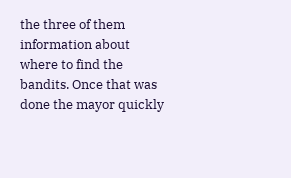the three of them information about where to find the bandits. Once that was done the mayor quickly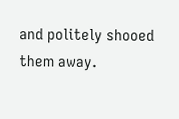and politely shooed them away.